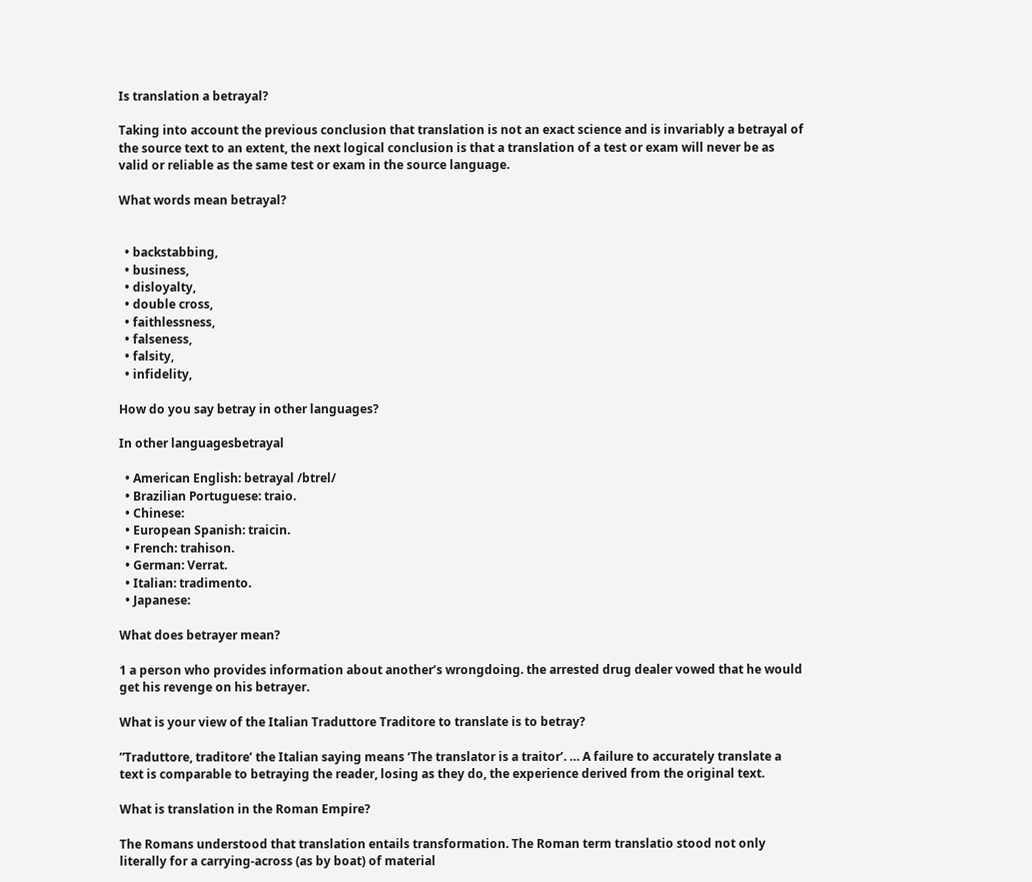Is translation a betrayal?

Taking into account the previous conclusion that translation is not an exact science and is invariably a betrayal of the source text to an extent, the next logical conclusion is that a translation of a test or exam will never be as valid or reliable as the same test or exam in the source language.

What words mean betrayal?


  • backstabbing,
  • business,
  • disloyalty,
  • double cross,
  • faithlessness,
  • falseness,
  • falsity,
  • infidelity,

How do you say betray in other languages?

In other languagesbetrayal

  • American English: betrayal /btrel/
  • Brazilian Portuguese: traio.
  • Chinese:
  • European Spanish: traicin.
  • French: trahison.
  • German: Verrat.
  • Italian: tradimento.
  • Japanese:

What does betrayer mean?

1 a person who provides information about another’s wrongdoing. the arrested drug dealer vowed that he would get his revenge on his betrayer.

What is your view of the Italian Traduttore Traditore to translate is to betray?

”Traduttore, traditore’ the Italian saying means ‘The translator is a traitor’. … A failure to accurately translate a text is comparable to betraying the reader, losing as they do, the experience derived from the original text.

What is translation in the Roman Empire?

The Romans understood that translation entails transformation. The Roman term translatio stood not only literally for a carrying-across (as by boat) of material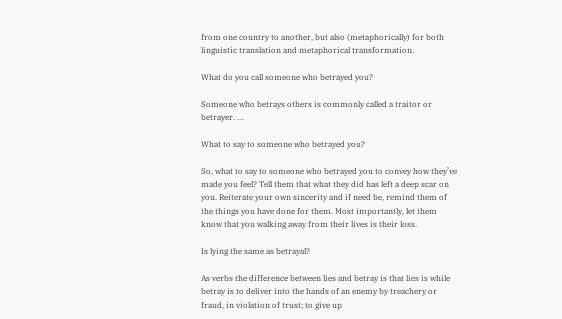from one country to another, but also (metaphorically) for both linguistic translation and metaphorical transformation.

What do you call someone who betrayed you?

Someone who betrays others is commonly called a traitor or betrayer. …

What to say to someone who betrayed you?

So, what to say to someone who betrayed you to convey how they’ve made you feel? Tell them that what they did has left a deep scar on you. Reiterate your own sincerity and if need be, remind them of the things you have done for them. Most importantly, let them know that you walking away from their lives is their loss.

Is lying the same as betrayal?

As verbs the difference between lies and betray is that lies is while betray is to deliver into the hands of an enemy by treachery or fraud, in violation of trust; to give up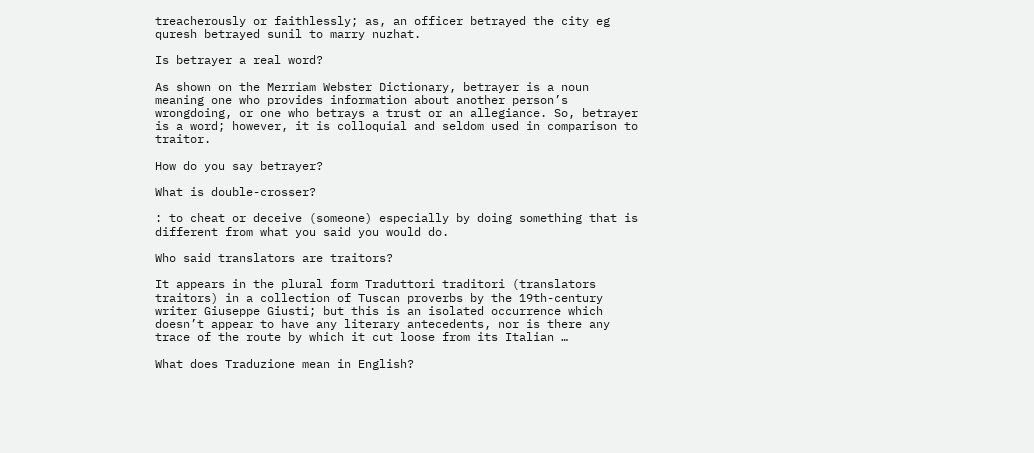treacherously or faithlessly; as, an officer betrayed the city eg quresh betrayed sunil to marry nuzhat.

Is betrayer a real word?

As shown on the Merriam Webster Dictionary, betrayer is a noun meaning one who provides information about another person’s wrongdoing, or one who betrays a trust or an allegiance. So, betrayer is a word; however, it is colloquial and seldom used in comparison to traitor.

How do you say betrayer?

What is double-crosser?

: to cheat or deceive (someone) especially by doing something that is different from what you said you would do.

Who said translators are traitors?

It appears in the plural form Traduttori traditori (translators traitors) in a collection of Tuscan proverbs by the 19th-century writer Giuseppe Giusti; but this is an isolated occurrence which doesn’t appear to have any literary antecedents, nor is there any trace of the route by which it cut loose from its Italian …

What does Traduzione mean in English?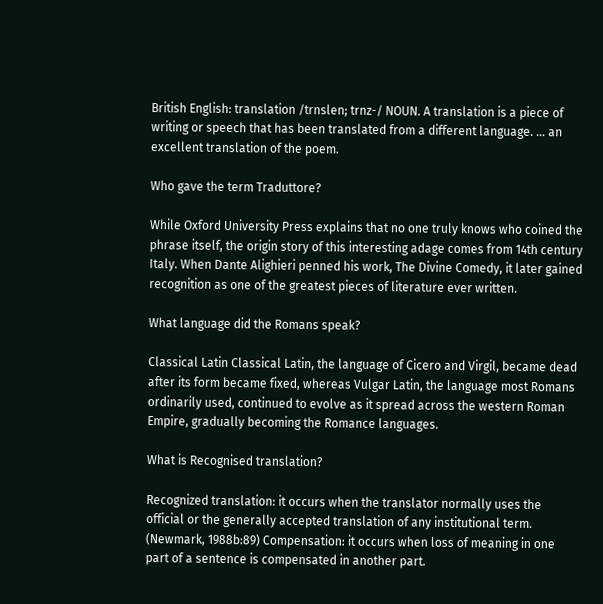British English: translation /trnslen; trnz-/ NOUN. A translation is a piece of writing or speech that has been translated from a different language. … an excellent translation of the poem.

Who gave the term Traduttore?

While Oxford University Press explains that no one truly knows who coined the phrase itself, the origin story of this interesting adage comes from 14th century Italy. When Dante Alighieri penned his work, The Divine Comedy, it later gained recognition as one of the greatest pieces of literature ever written.

What language did the Romans speak?

Classical Latin Classical Latin, the language of Cicero and Virgil, became dead after its form became fixed, whereas Vulgar Latin, the language most Romans ordinarily used, continued to evolve as it spread across the western Roman Empire, gradually becoming the Romance languages.

What is Recognised translation?

Recognized translation: it occurs when the translator normally uses the official or the generally accepted translation of any institutional term. (Newmark, 1988b:89) Compensation: it occurs when loss of meaning in one part of a sentence is compensated in another part.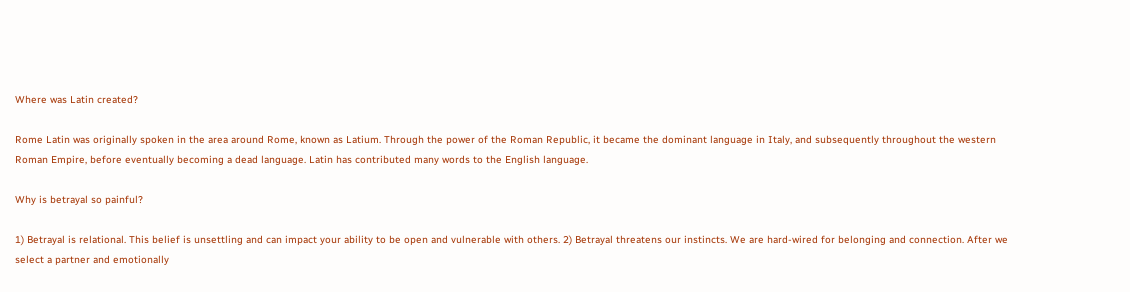Where was Latin created?

Rome Latin was originally spoken in the area around Rome, known as Latium. Through the power of the Roman Republic, it became the dominant language in Italy, and subsequently throughout the western Roman Empire, before eventually becoming a dead language. Latin has contributed many words to the English language.

Why is betrayal so painful?

1) Betrayal is relational. This belief is unsettling and can impact your ability to be open and vulnerable with others. 2) Betrayal threatens our instincts. We are hard-wired for belonging and connection. After we select a partner and emotionally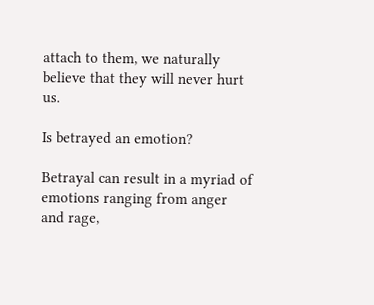attach to them, we naturally believe that they will never hurt us.

Is betrayed an emotion?

Betrayal can result in a myriad of emotions ranging from anger and rage,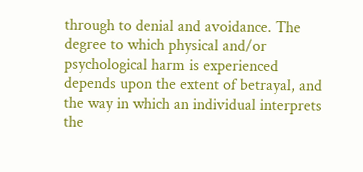through to denial and avoidance. The degree to which physical and/or psychological harm is experienced depends upon the extent of betrayal, and the way in which an individual interprets the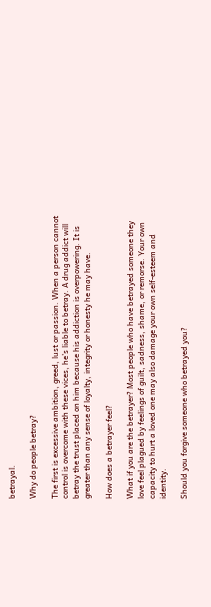betrayal.

Why do people betray?

The first is excessive ambition, greed, lust or passion. When a person cannot control is overcome with these vices, he’s liable to betray. A drug addict will betray the trust placed on him because his addiction is overpowering. It is greater than any sense of loyalty, integrity or honesty he may have.

How does a betrayer feel?

What if you are the betrayer? Most people who have betrayed someone they love feel plagued by feelings of guilt, sadness, shame, or remorse. Your own capacity to hurt a loved one may also damage your own self-esteem and identity.

Should you forgive someone who betrayed you?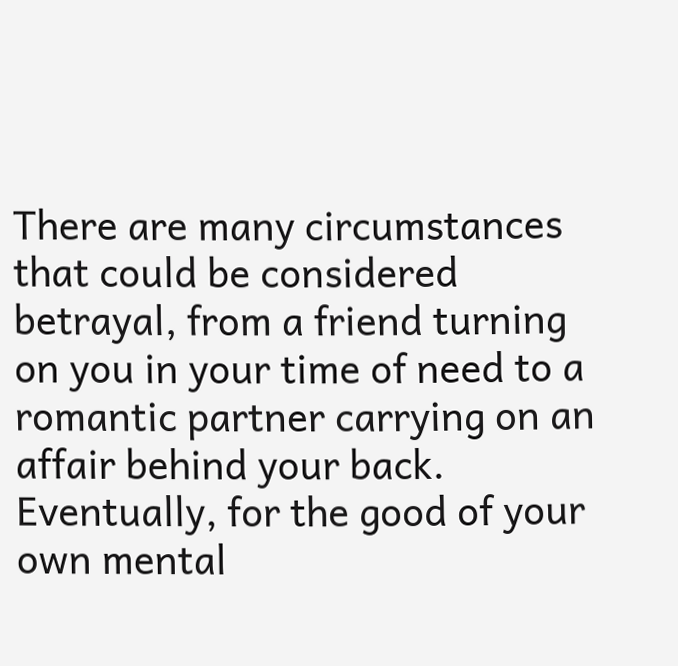There are many circumstances that could be considered betrayal, from a friend turning on you in your time of need to a romantic partner carrying on an affair behind your back. Eventually, for the good of your own mental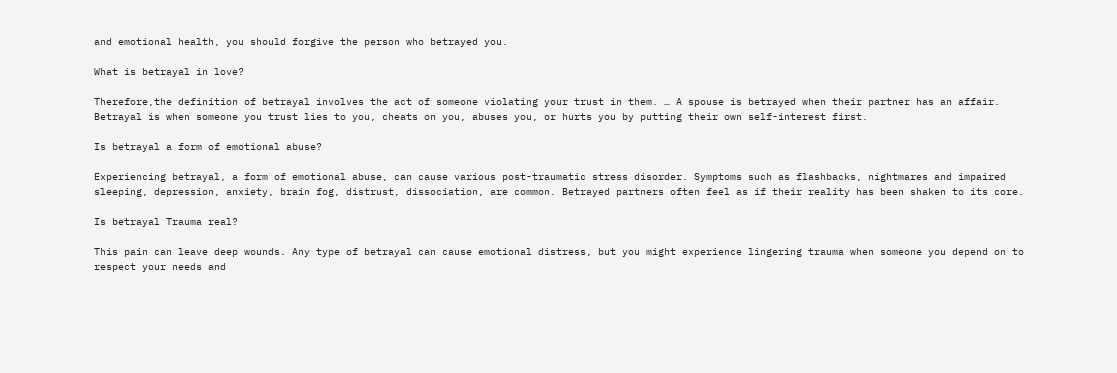and emotional health, you should forgive the person who betrayed you.

What is betrayal in love?

Therefore,the definition of betrayal involves the act of someone violating your trust in them. … A spouse is betrayed when their partner has an affair. Betrayal is when someone you trust lies to you, cheats on you, abuses you, or hurts you by putting their own self-interest first.

Is betrayal a form of emotional abuse?

Experiencing betrayal, a form of emotional abuse, can cause various post-traumatic stress disorder. Symptoms such as flashbacks, nightmares and impaired sleeping, depression, anxiety, brain fog, distrust, dissociation, are common. Betrayed partners often feel as if their reality has been shaken to its core.

Is betrayal Trauma real?

This pain can leave deep wounds. Any type of betrayal can cause emotional distress, but you might experience lingering trauma when someone you depend on to respect your needs and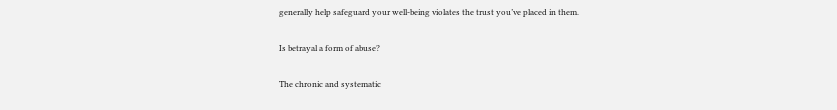generally help safeguard your well-being violates the trust you’ve placed in them.

Is betrayal a form of abuse?

The chronic and systematic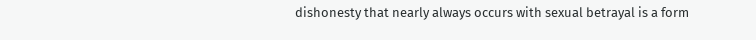dishonesty that nearly always occurs with sexual betrayal is a form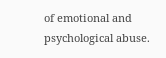of emotional and psychological abuse.